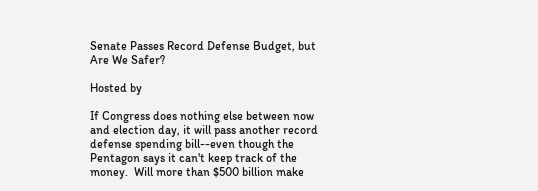Senate Passes Record Defense Budget, but Are We Safer?

Hosted by

If Congress does nothing else between now and election day, it will pass another record defense spending bill--even though the Pentagon says it can't keep track of the money.  Will more than $500 billion make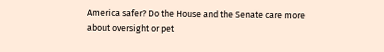America safer? Do the House and the Senate care more about oversight or pet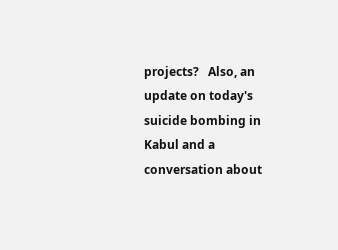projects?   Also, an update on today's suicide bombing in Kabul and a conversation about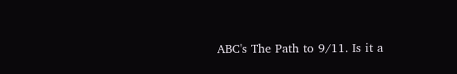ABC's The Path to 9/11. Is it a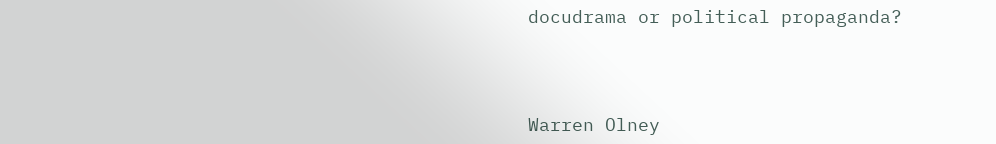docudrama or political propaganda?



Warren Olney